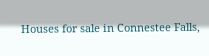Houses for sale in Connestee Falls,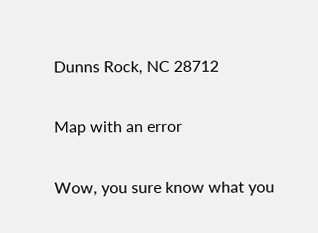Dunns Rock, NC 28712

Map with an error

Wow, you sure know what you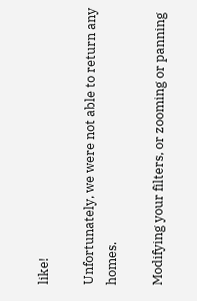like!

Unfortunately, we were not able to return any homes.

Modifying your filters, or zooming or panning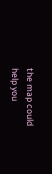the map could help you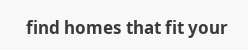find homes that fit your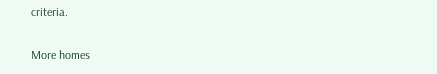criteria.

More homes